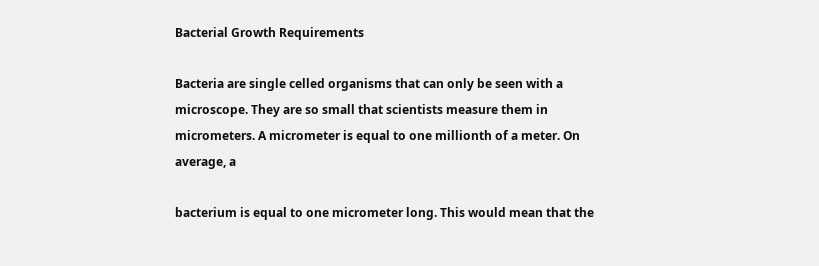Bacterial Growth Requirements

Bacteria are single celled organisms that can only be seen with a microscope. They are so small that scientists measure them in micrometers. A micrometer is equal to one millionth of a meter. On average, a

bacterium is equal to one micrometer long. This would mean that the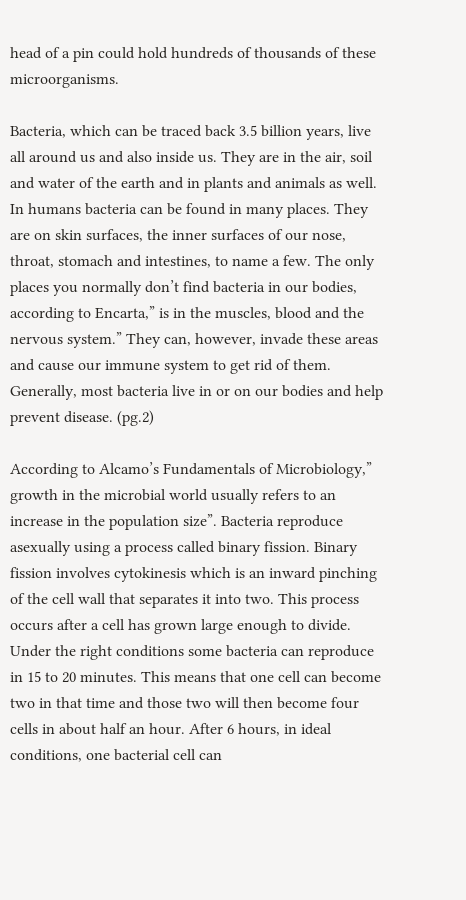head of a pin could hold hundreds of thousands of these microorganisms.

Bacteria, which can be traced back 3.5 billion years, live all around us and also inside us. They are in the air, soil and water of the earth and in plants and animals as well. In humans bacteria can be found in many places. They are on skin surfaces, the inner surfaces of our nose, throat, stomach and intestines, to name a few. The only places you normally don’t find bacteria in our bodies, according to Encarta,” is in the muscles, blood and the nervous system.” They can, however, invade these areas and cause our immune system to get rid of them. Generally, most bacteria live in or on our bodies and help prevent disease. (pg.2)

According to Alcamo’s Fundamentals of Microbiology,” growth in the microbial world usually refers to an increase in the population size”. Bacteria reproduce asexually using a process called binary fission. Binary fission involves cytokinesis which is an inward pinching of the cell wall that separates it into two. This process occurs after a cell has grown large enough to divide. Under the right conditions some bacteria can reproduce in 15 to 20 minutes. This means that one cell can become two in that time and those two will then become four cells in about half an hour. After 6 hours, in ideal conditions, one bacterial cell can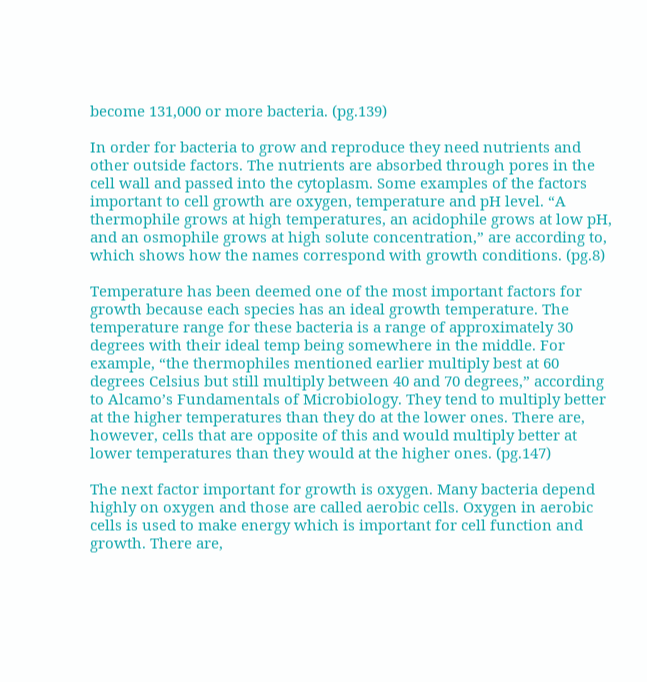become 131,000 or more bacteria. (pg.139)

In order for bacteria to grow and reproduce they need nutrients and other outside factors. The nutrients are absorbed through pores in the cell wall and passed into the cytoplasm. Some examples of the factors important to cell growth are oxygen, temperature and pH level. “A thermophile grows at high temperatures, an acidophile grows at low pH, and an osmophile grows at high solute concentration,” are according to, which shows how the names correspond with growth conditions. (pg.8)

Temperature has been deemed one of the most important factors for growth because each species has an ideal growth temperature. The temperature range for these bacteria is a range of approximately 30 degrees with their ideal temp being somewhere in the middle. For example, “the thermophiles mentioned earlier multiply best at 60 degrees Celsius but still multiply between 40 and 70 degrees,” according to Alcamo’s Fundamentals of Microbiology. They tend to multiply better at the higher temperatures than they do at the lower ones. There are, however, cells that are opposite of this and would multiply better at lower temperatures than they would at the higher ones. (pg.147)

The next factor important for growth is oxygen. Many bacteria depend highly on oxygen and those are called aerobic cells. Oxygen in aerobic cells is used to make energy which is important for cell function and growth. There are,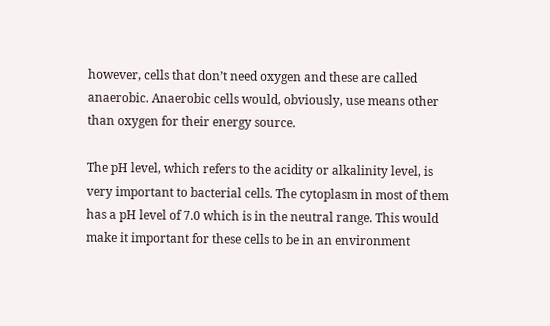however, cells that don’t need oxygen and these are called anaerobic. Anaerobic cells would, obviously, use means other than oxygen for their energy source.

The pH level, which refers to the acidity or alkalinity level, is very important to bacterial cells. The cytoplasm in most of them has a pH level of 7.0 which is in the neutral range. This would make it important for these cells to be in an environment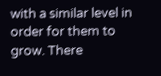with a similar level in order for them to grow. There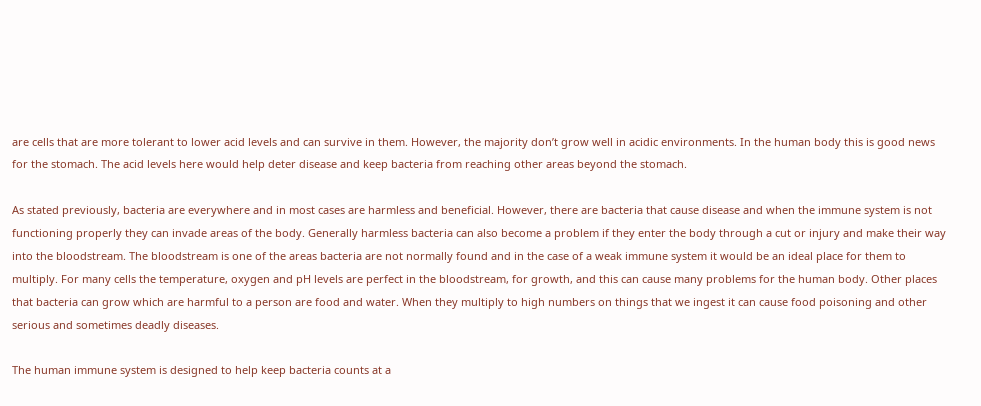are cells that are more tolerant to lower acid levels and can survive in them. However, the majority don’t grow well in acidic environments. In the human body this is good news for the stomach. The acid levels here would help deter disease and keep bacteria from reaching other areas beyond the stomach.

As stated previously, bacteria are everywhere and in most cases are harmless and beneficial. However, there are bacteria that cause disease and when the immune system is not functioning properly they can invade areas of the body. Generally harmless bacteria can also become a problem if they enter the body through a cut or injury and make their way into the bloodstream. The bloodstream is one of the areas bacteria are not normally found and in the case of a weak immune system it would be an ideal place for them to multiply. For many cells the temperature, oxygen and pH levels are perfect in the bloodstream, for growth, and this can cause many problems for the human body. Other places that bacteria can grow which are harmful to a person are food and water. When they multiply to high numbers on things that we ingest it can cause food poisoning and other serious and sometimes deadly diseases.

The human immune system is designed to help keep bacteria counts at a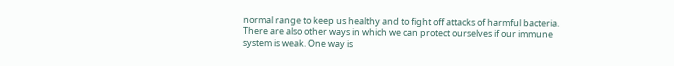normal range to keep us healthy and to fight off attacks of harmful bacteria. There are also other ways in which we can protect ourselves if our immune system is weak. One way is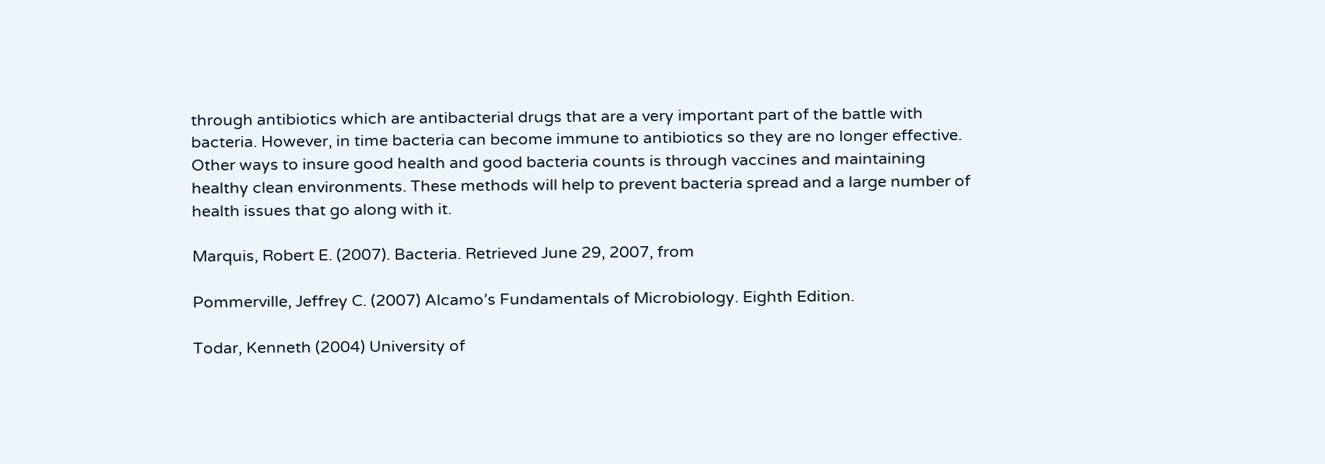through antibiotics which are antibacterial drugs that are a very important part of the battle with bacteria. However, in time bacteria can become immune to antibiotics so they are no longer effective. Other ways to insure good health and good bacteria counts is through vaccines and maintaining healthy clean environments. These methods will help to prevent bacteria spread and a large number of health issues that go along with it.

Marquis, Robert E. (2007). Bacteria. Retrieved June 29, 2007, from

Pommerville, Jeffrey C. (2007) Alcamo’s Fundamentals of Microbiology. Eighth Edition.

Todar, Kenneth (2004) University of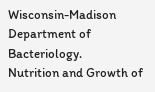Wisconsin-Madison Department of Bacteriology.
Nutrition and Growth of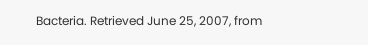Bacteria. Retrieved June 25, 2007, from